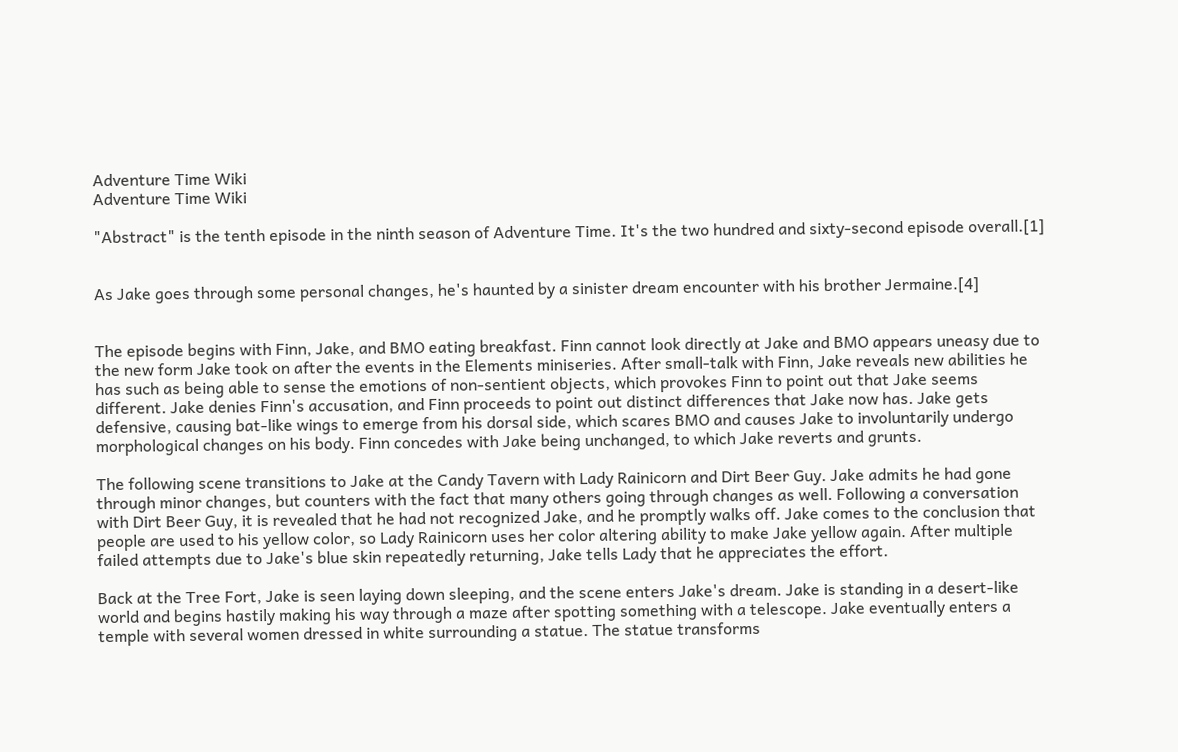Adventure Time Wiki
Adventure Time Wiki

"Abstract" is the tenth episode in the ninth season of Adventure Time. It's the two hundred and sixty-second episode overall.[1]


As Jake goes through some personal changes, he's haunted by a sinister dream encounter with his brother Jermaine.[4]


The episode begins with Finn, Jake, and BMO eating breakfast. Finn cannot look directly at Jake and BMO appears uneasy due to the new form Jake took on after the events in the Elements miniseries. After small-talk with Finn, Jake reveals new abilities he has such as being able to sense the emotions of non-sentient objects, which provokes Finn to point out that Jake seems different. Jake denies Finn's accusation, and Finn proceeds to point out distinct differences that Jake now has. Jake gets defensive, causing bat-like wings to emerge from his dorsal side, which scares BMO and causes Jake to involuntarily undergo morphological changes on his body. Finn concedes with Jake being unchanged, to which Jake reverts and grunts.

The following scene transitions to Jake at the Candy Tavern with Lady Rainicorn and Dirt Beer Guy. Jake admits he had gone through minor changes, but counters with the fact that many others going through changes as well. Following a conversation with Dirt Beer Guy, it is revealed that he had not recognized Jake, and he promptly walks off. Jake comes to the conclusion that people are used to his yellow color, so Lady Rainicorn uses her color altering ability to make Jake yellow again. After multiple failed attempts due to Jake's blue skin repeatedly returning, Jake tells Lady that he appreciates the effort.

Back at the Tree Fort, Jake is seen laying down sleeping, and the scene enters Jake's dream. Jake is standing in a desert-like world and begins hastily making his way through a maze after spotting something with a telescope. Jake eventually enters a temple with several women dressed in white surrounding a statue. The statue transforms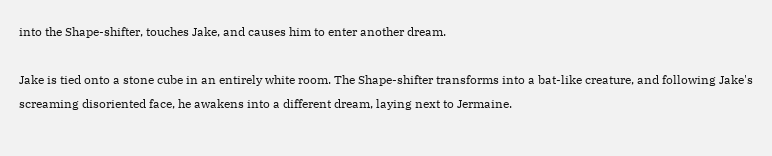into the Shape-shifter, touches Jake, and causes him to enter another dream.

Jake is tied onto a stone cube in an entirely white room. The Shape-shifter transforms into a bat-like creature, and following Jake's screaming disoriented face, he awakens into a different dream, laying next to Jermaine.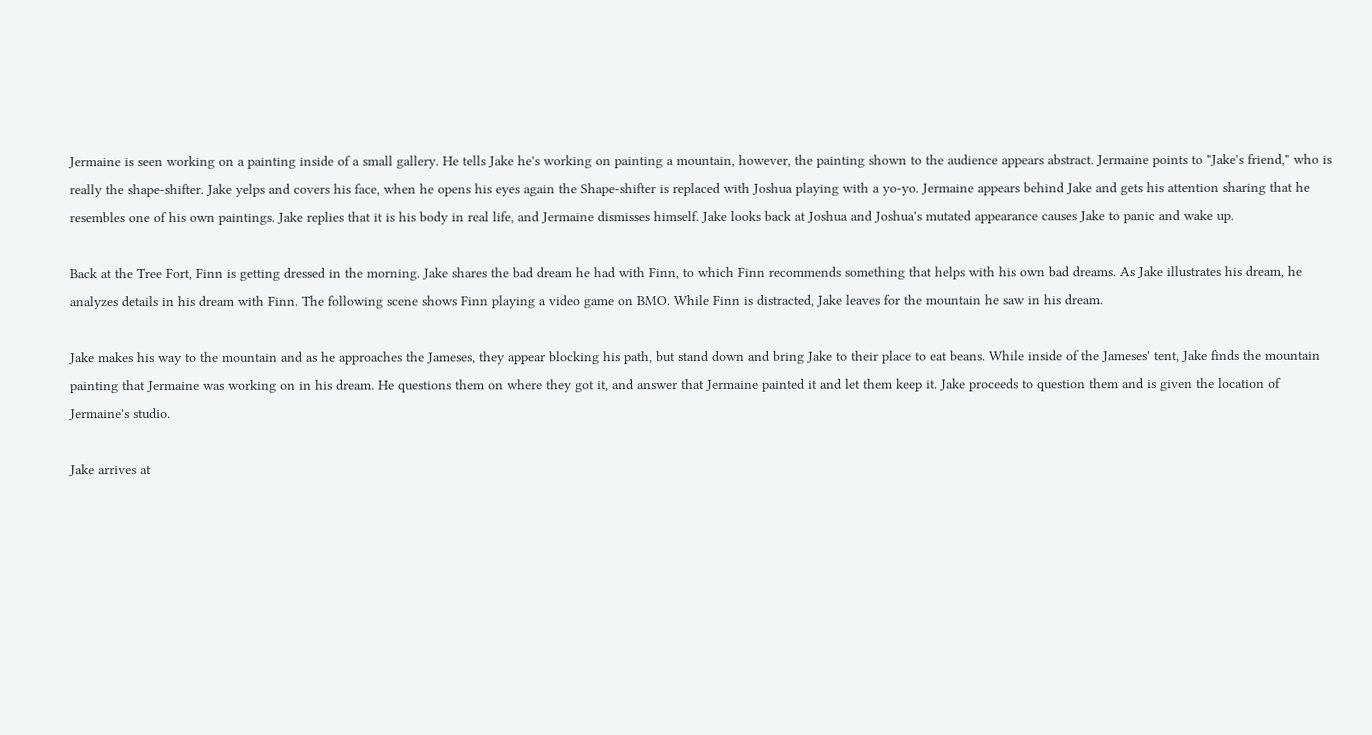Jermaine is seen working on a painting inside of a small gallery. He tells Jake he's working on painting a mountain, however, the painting shown to the audience appears abstract. Jermaine points to "Jake's friend," who is really the shape-shifter. Jake yelps and covers his face, when he opens his eyes again the Shape-shifter is replaced with Joshua playing with a yo-yo. Jermaine appears behind Jake and gets his attention sharing that he resembles one of his own paintings. Jake replies that it is his body in real life, and Jermaine dismisses himself. Jake looks back at Joshua and Joshua's mutated appearance causes Jake to panic and wake up.

Back at the Tree Fort, Finn is getting dressed in the morning. Jake shares the bad dream he had with Finn, to which Finn recommends something that helps with his own bad dreams. As Jake illustrates his dream, he analyzes details in his dream with Finn. The following scene shows Finn playing a video game on BMO. While Finn is distracted, Jake leaves for the mountain he saw in his dream.

Jake makes his way to the mountain and as he approaches the Jameses, they appear blocking his path, but stand down and bring Jake to their place to eat beans. While inside of the Jameses' tent, Jake finds the mountain painting that Jermaine was working on in his dream. He questions them on where they got it, and answer that Jermaine painted it and let them keep it. Jake proceeds to question them and is given the location of Jermaine's studio.

Jake arrives at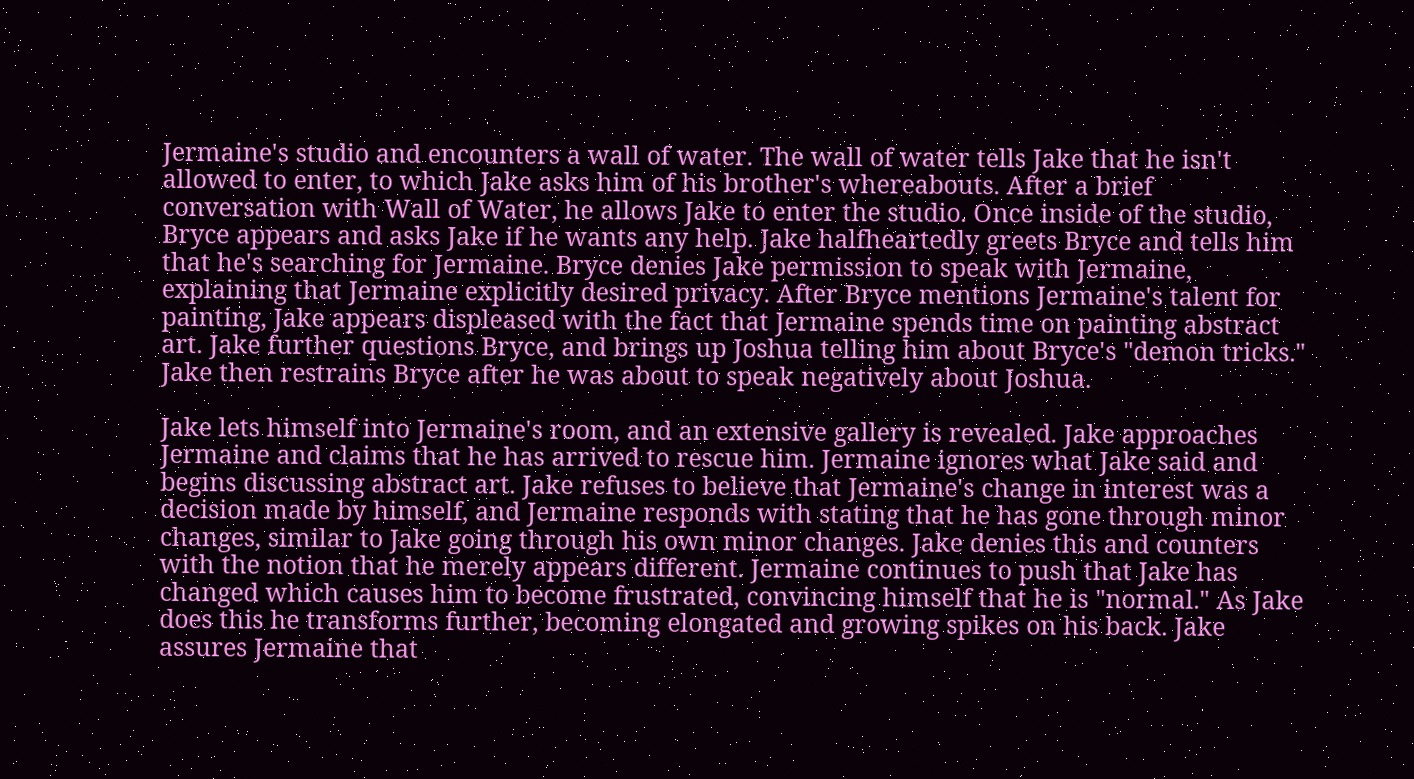Jermaine's studio and encounters a wall of water. The wall of water tells Jake that he isn't allowed to enter, to which Jake asks him of his brother's whereabouts. After a brief conversation with Wall of Water, he allows Jake to enter the studio. Once inside of the studio, Bryce appears and asks Jake if he wants any help. Jake halfheartedly greets Bryce and tells him that he's searching for Jermaine. Bryce denies Jake permission to speak with Jermaine, explaining that Jermaine explicitly desired privacy. After Bryce mentions Jermaine's talent for painting, Jake appears displeased with the fact that Jermaine spends time on painting abstract art. Jake further questions Bryce, and brings up Joshua telling him about Bryce's "demon tricks." Jake then restrains Bryce after he was about to speak negatively about Joshua.

Jake lets himself into Jermaine's room, and an extensive gallery is revealed. Jake approaches Jermaine and claims that he has arrived to rescue him. Jermaine ignores what Jake said and begins discussing abstract art. Jake refuses to believe that Jermaine's change in interest was a decision made by himself, and Jermaine responds with stating that he has gone through minor changes, similar to Jake going through his own minor changes. Jake denies this and counters with the notion that he merely appears different. Jermaine continues to push that Jake has changed which causes him to become frustrated, convincing himself that he is "normal." As Jake does this he transforms further, becoming elongated and growing spikes on his back. Jake assures Jermaine that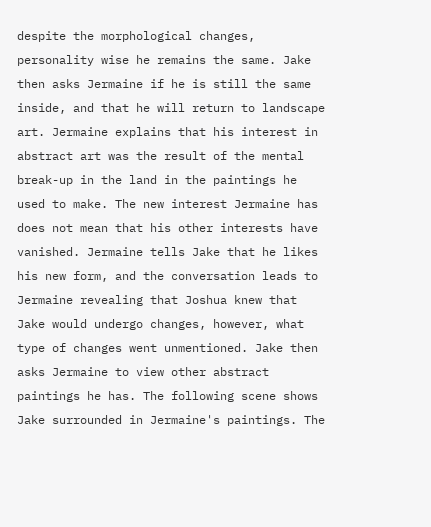despite the morphological changes, personality wise he remains the same. Jake then asks Jermaine if he is still the same inside, and that he will return to landscape art. Jermaine explains that his interest in abstract art was the result of the mental break-up in the land in the paintings he used to make. The new interest Jermaine has does not mean that his other interests have vanished. Jermaine tells Jake that he likes his new form, and the conversation leads to Jermaine revealing that Joshua knew that Jake would undergo changes, however, what type of changes went unmentioned. Jake then asks Jermaine to view other abstract paintings he has. The following scene shows Jake surrounded in Jermaine's paintings. The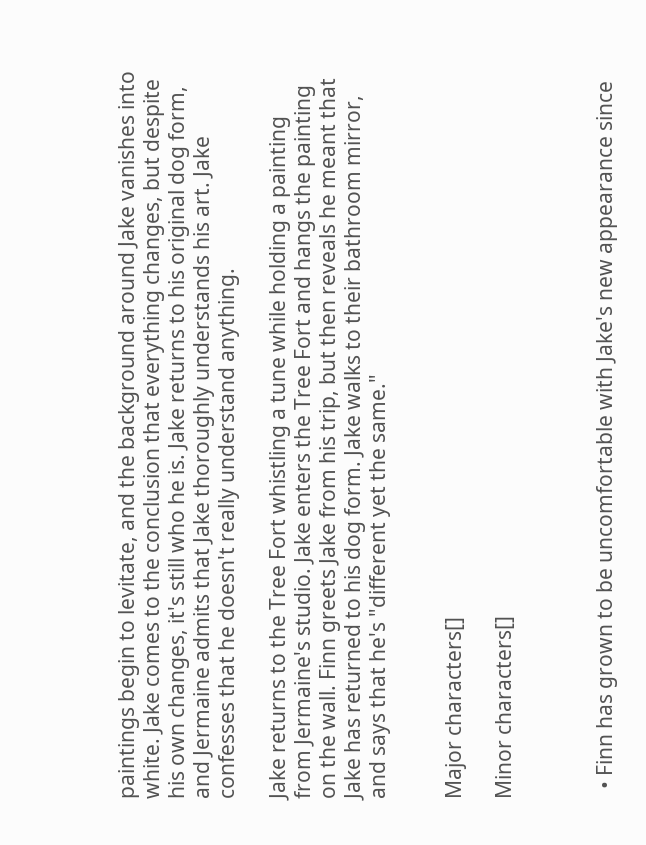paintings begin to levitate, and the background around Jake vanishes into white. Jake comes to the conclusion that everything changes, but despite his own changes, it's still who he is. Jake returns to his original dog form, and Jermaine admits that Jake thoroughly understands his art. Jake confesses that he doesn't really understand anything.

Jake returns to the Tree Fort whistling a tune while holding a painting from Jermaine's studio. Jake enters the Tree Fort and hangs the painting on the wall. Finn greets Jake from his trip, but then reveals he meant that Jake has returned to his dog form. Jake walks to their bathroom mirror, and says that he's "different yet the same."


Major characters[]

Minor characters[]



  • Finn has grown to be uncomfortable with Jake's new appearance since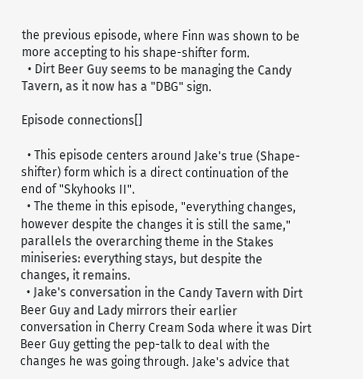the previous episode, where Finn was shown to be more accepting to his shape-shifter form.
  • Dirt Beer Guy seems to be managing the Candy Tavern, as it now has a "DBG" sign.

Episode connections[]

  • This episode centers around Jake's true (Shape-shifter) form which is a direct continuation of the end of "Skyhooks II".
  • The theme in this episode, "everything changes, however despite the changes it is still the same," parallels the overarching theme in the Stakes miniseries: everything stays, but despite the changes, it remains.
  • Jake's conversation in the Candy Tavern with Dirt Beer Guy and Lady mirrors their earlier conversation in Cherry Cream Soda where it was Dirt Beer Guy getting the pep-talk to deal with the changes he was going through. Jake's advice that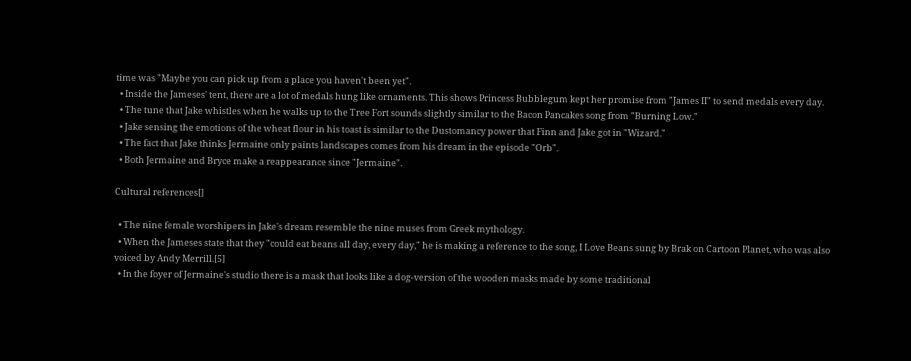time was "Maybe you can pick up from a place you haven't been yet".
  • Inside the Jameses' tent, there are a lot of medals hung like ornaments. This shows Princess Bubblegum kept her promise from "James II" to send medals every day.
  • The tune that Jake whistles when he walks up to the Tree Fort sounds slightly similar to the Bacon Pancakes song from "Burning Low."
  • Jake sensing the emotions of the wheat flour in his toast is similar to the Dustomancy power that Finn and Jake got in "Wizard."
  • The fact that Jake thinks Jermaine only paints landscapes comes from his dream in the episode "Orb".
  • Both Jermaine and Bryce make a reappearance since "Jermaine".

Cultural references[]

  • The nine female worshipers in Jake's dream resemble the nine muses from Greek mythology.
  • When the Jameses state that they "could eat beans all day, every day," he is making a reference to the song, I Love Beans sung by Brak on Cartoon Planet, who was also voiced by Andy Merrill.[5]
  • In the foyer of Jermaine's studio there is a mask that looks like a dog-version of the wooden masks made by some traditional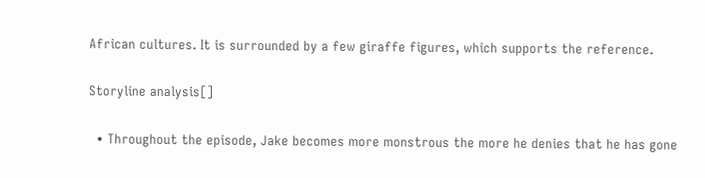African cultures. It is surrounded by a few giraffe figures, which supports the reference.

Storyline analysis[]

  • Throughout the episode, Jake becomes more monstrous the more he denies that he has gone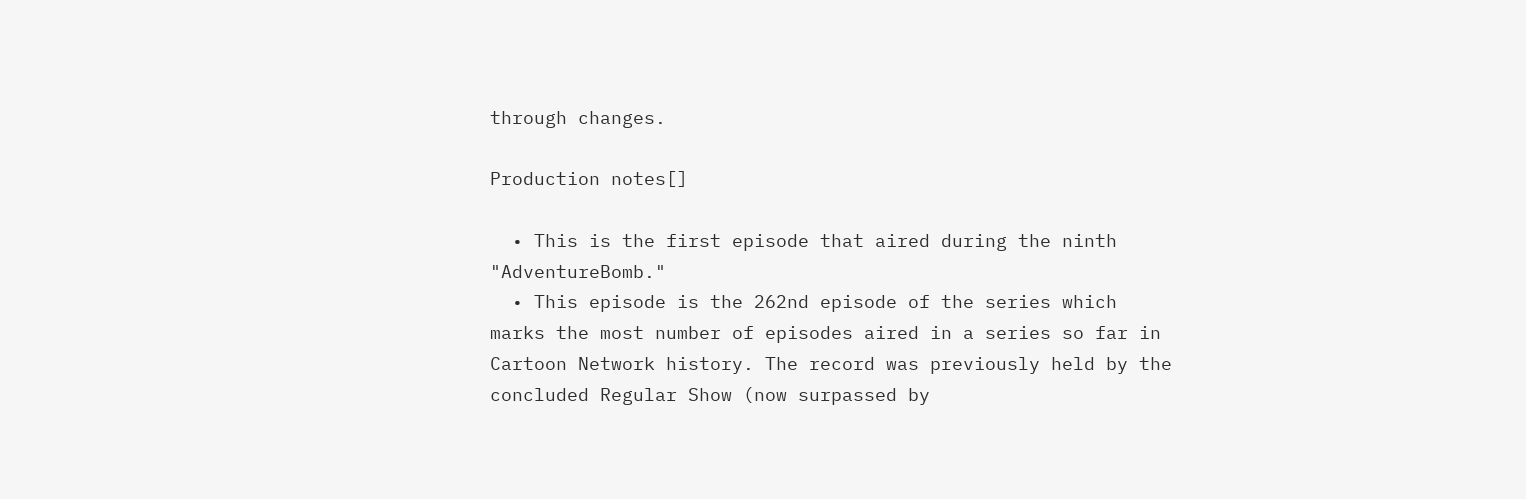through changes.

Production notes[]

  • This is the first episode that aired during the ninth "AdventureBomb."
  • This episode is the 262nd episode of the series which marks the most number of episodes aired in a series so far in Cartoon Network history. The record was previously held by the concluded Regular Show (now surpassed by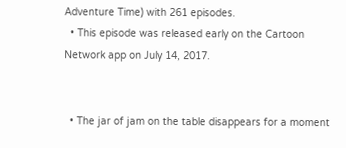Adventure Time) with 261 episodes.
  • This episode was released early on the Cartoon Network app on July 14, 2017.


  • The jar of jam on the table disappears for a moment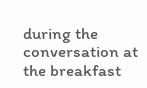during the conversation at the breakfast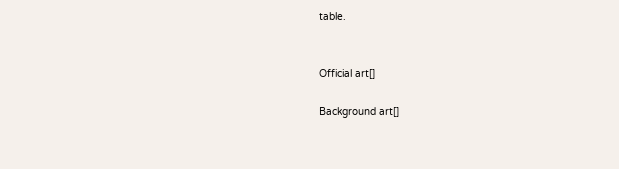table.


Official art[]

Background art[]